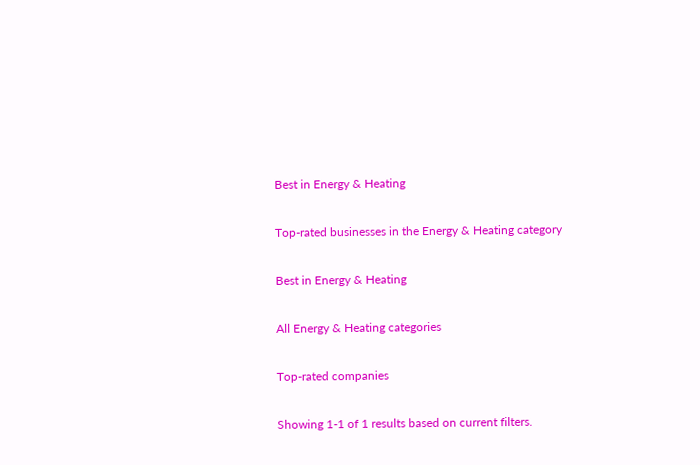Best in Energy & Heating

Top-rated businesses in the Energy & Heating category

Best in Energy & Heating

All Energy & Heating categories

Top-rated companies

Showing 1-1 of 1 results based on current filters.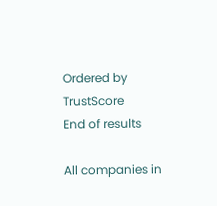Ordered by TrustScore
End of results

All companies in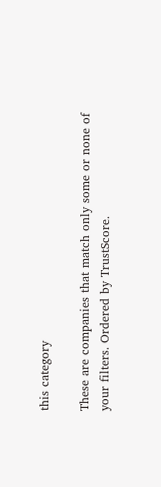this category

These are companies that match only some or none of your filters. Ordered by TrustScore.